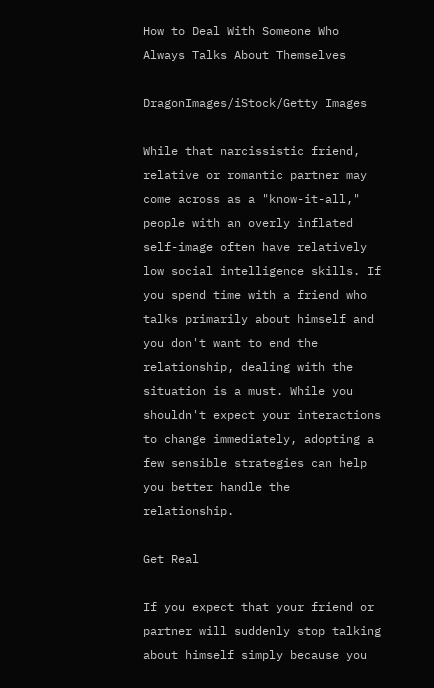How to Deal With Someone Who Always Talks About Themselves

DragonImages/iStock/Getty Images

While that narcissistic friend, relative or romantic partner may come across as a "know-it-all," people with an overly inflated self-image often have relatively low social intelligence skills. If you spend time with a friend who talks primarily about himself and you don't want to end the relationship, dealing with the situation is a must. While you shouldn't expect your interactions to change immediately, adopting a few sensible strategies can help you better handle the relationship.

Get Real

If you expect that your friend or partner will suddenly stop talking about himself simply because you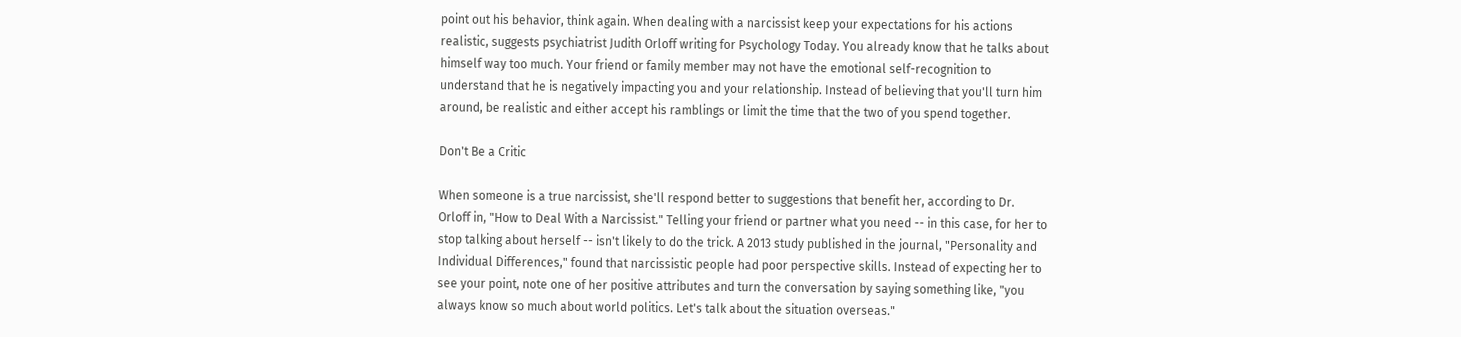point out his behavior, think again. When dealing with a narcissist keep your expectations for his actions realistic, suggests psychiatrist Judith Orloff writing for Psychology Today. You already know that he talks about himself way too much. Your friend or family member may not have the emotional self-recognition to understand that he is negatively impacting you and your relationship. Instead of believing that you'll turn him around, be realistic and either accept his ramblings or limit the time that the two of you spend together.

Don't Be a Critic

When someone is a true narcissist, she'll respond better to suggestions that benefit her, according to Dr. Orloff in, "How to Deal With a Narcissist." Telling your friend or partner what you need -- in this case, for her to stop talking about herself -- isn't likely to do the trick. A 2013 study published in the journal, "Personality and Individual Differences," found that narcissistic people had poor perspective skills. Instead of expecting her to see your point, note one of her positive attributes and turn the conversation by saying something like, "you always know so much about world politics. Let's talk about the situation overseas."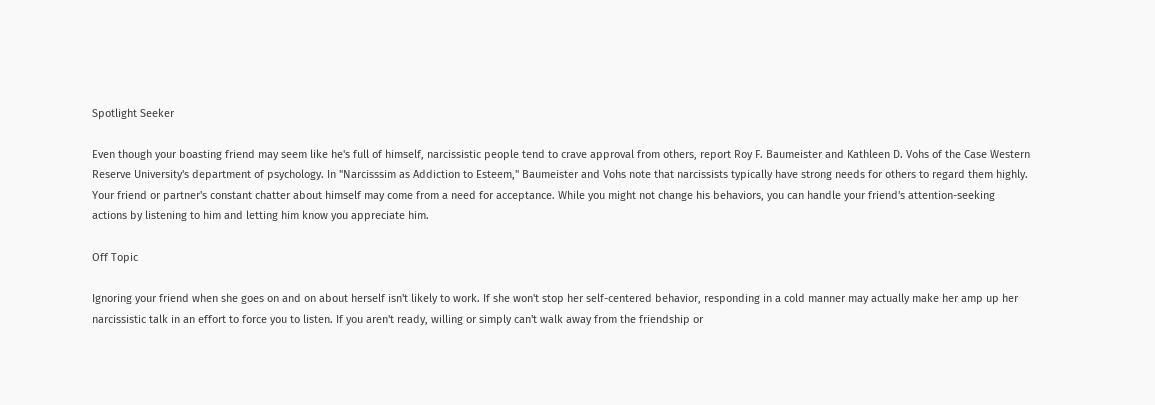Spotlight Seeker

Even though your boasting friend may seem like he's full of himself, narcissistic people tend to crave approval from others, report Roy F. Baumeister and Kathleen D. Vohs of the Case Western Reserve University's department of psychology. In "Narcisssim as Addiction to Esteem," Baumeister and Vohs note that narcissists typically have strong needs for others to regard them highly. Your friend or partner's constant chatter about himself may come from a need for acceptance. While you might not change his behaviors, you can handle your friend's attention-seeking actions by listening to him and letting him know you appreciate him.

Off Topic

Ignoring your friend when she goes on and on about herself isn't likely to work. If she won't stop her self-centered behavior, responding in a cold manner may actually make her amp up her narcissistic talk in an effort to force you to listen. If you aren't ready, willing or simply can't walk away from the friendship or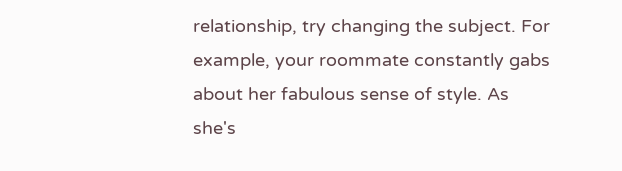relationship, try changing the subject. For example, your roommate constantly gabs about her fabulous sense of style. As she's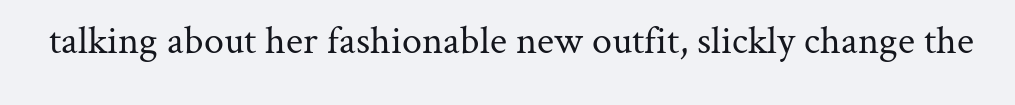talking about her fashionable new outfit, slickly change the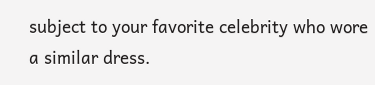subject to your favorite celebrity who wore a similar dress.